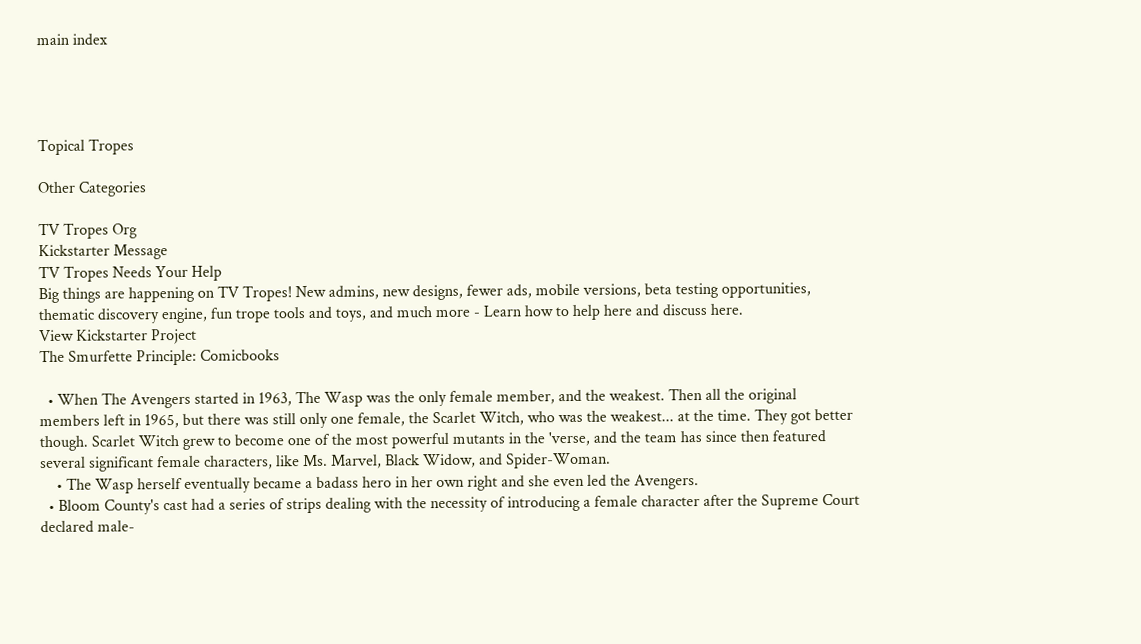main index




Topical Tropes

Other Categories

TV Tropes Org
Kickstarter Message
TV Tropes Needs Your Help
Big things are happening on TV Tropes! New admins, new designs, fewer ads, mobile versions, beta testing opportunities, thematic discovery engine, fun trope tools and toys, and much more - Learn how to help here and discuss here.
View Kickstarter Project
The Smurfette Principle: Comicbooks

  • When The Avengers started in 1963, The Wasp was the only female member, and the weakest. Then all the original members left in 1965, but there was still only one female, the Scarlet Witch, who was the weakest... at the time. They got better though. Scarlet Witch grew to become one of the most powerful mutants in the 'verse, and the team has since then featured several significant female characters, like Ms. Marvel, Black Widow, and Spider-Woman.
    • The Wasp herself eventually became a badass hero in her own right and she even led the Avengers.
  • Bloom County's cast had a series of strips dealing with the necessity of introducing a female character after the Supreme Court declared male-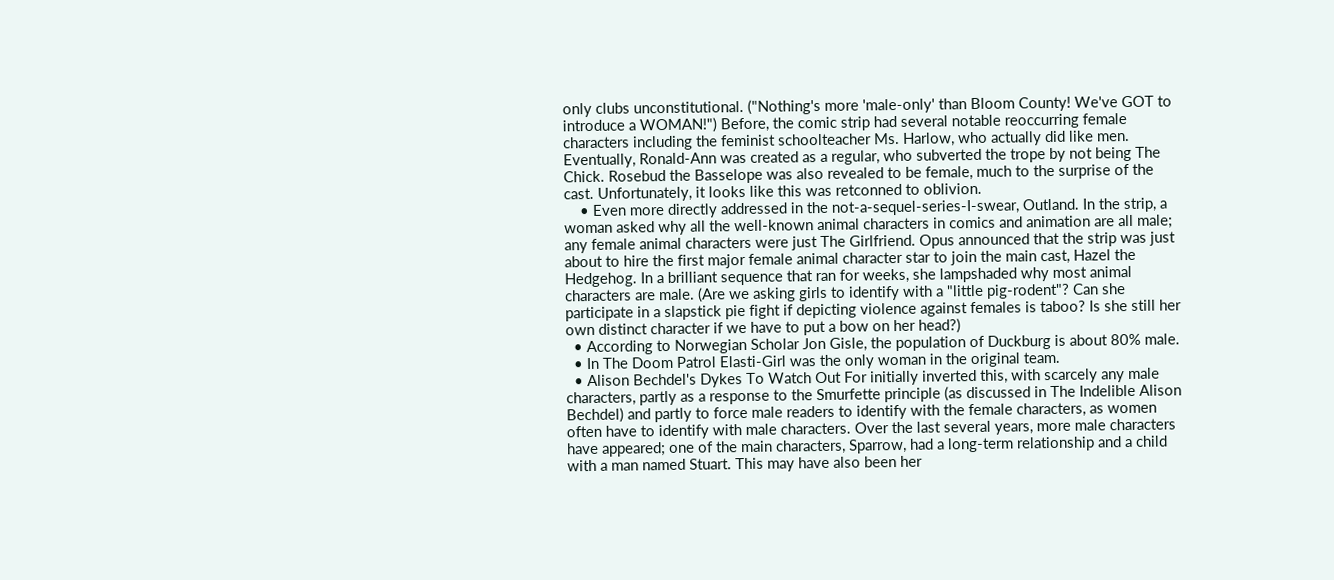only clubs unconstitutional. ("Nothing's more 'male-only' than Bloom County! We've GOT to introduce a WOMAN!") Before, the comic strip had several notable reoccurring female characters including the feminist schoolteacher Ms. Harlow, who actually did like men. Eventually, Ronald-Ann was created as a regular, who subverted the trope by not being The Chick. Rosebud the Basselope was also revealed to be female, much to the surprise of the cast. Unfortunately, it looks like this was retconned to oblivion.
    • Even more directly addressed in the not-a-sequel-series-I-swear, Outland. In the strip, a woman asked why all the well-known animal characters in comics and animation are all male; any female animal characters were just The Girlfriend. Opus announced that the strip was just about to hire the first major female animal character star to join the main cast, Hazel the Hedgehog. In a brilliant sequence that ran for weeks, she lampshaded why most animal characters are male. (Are we asking girls to identify with a "little pig-rodent"? Can she participate in a slapstick pie fight if depicting violence against females is taboo? Is she still her own distinct character if we have to put a bow on her head?)
  • According to Norwegian Scholar Jon Gisle, the population of Duckburg is about 80% male.
  • In The Doom Patrol Elasti-Girl was the only woman in the original team.
  • Alison Bechdel's Dykes To Watch Out For initially inverted this, with scarcely any male characters, partly as a response to the Smurfette principle (as discussed in The Indelible Alison Bechdel) and partly to force male readers to identify with the female characters, as women often have to identify with male characters. Over the last several years, more male characters have appeared; one of the main characters, Sparrow, had a long-term relationship and a child with a man named Stuart. This may have also been her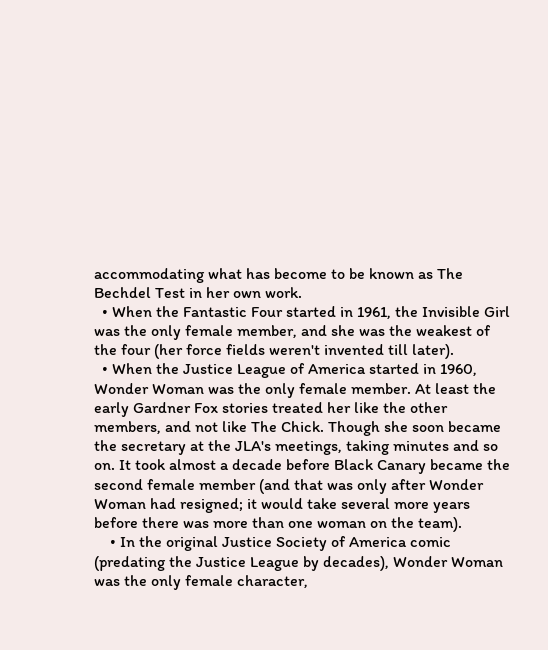accommodating what has become to be known as The Bechdel Test in her own work.
  • When the Fantastic Four started in 1961, the Invisible Girl was the only female member, and she was the weakest of the four (her force fields weren't invented till later).
  • When the Justice League of America started in 1960, Wonder Woman was the only female member. At least the early Gardner Fox stories treated her like the other members, and not like The Chick. Though she soon became the secretary at the JLA's meetings, taking minutes and so on. It took almost a decade before Black Canary became the second female member (and that was only after Wonder Woman had resigned; it would take several more years before there was more than one woman on the team).
    • In the original Justice Society of America comic (predating the Justice League by decades), Wonder Woman was the only female character,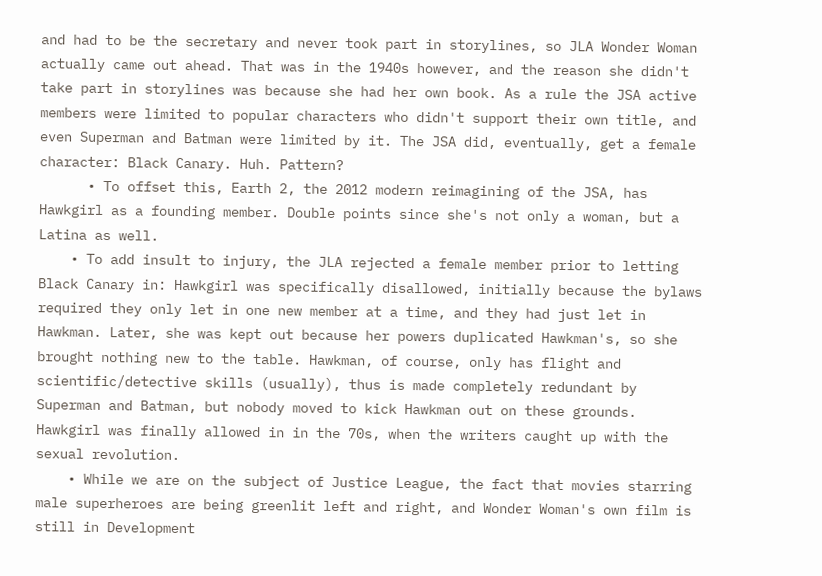and had to be the secretary and never took part in storylines, so JLA Wonder Woman actually came out ahead. That was in the 1940s however, and the reason she didn't take part in storylines was because she had her own book. As a rule the JSA active members were limited to popular characters who didn't support their own title, and even Superman and Batman were limited by it. The JSA did, eventually, get a female character: Black Canary. Huh. Pattern?
      • To offset this, Earth 2, the 2012 modern reimagining of the JSA, has Hawkgirl as a founding member. Double points since she's not only a woman, but a Latina as well.
    • To add insult to injury, the JLA rejected a female member prior to letting Black Canary in: Hawkgirl was specifically disallowed, initially because the bylaws required they only let in one new member at a time, and they had just let in Hawkman. Later, she was kept out because her powers duplicated Hawkman's, so she brought nothing new to the table. Hawkman, of course, only has flight and scientific/detective skills (usually), thus is made completely redundant by Superman and Batman, but nobody moved to kick Hawkman out on these grounds. Hawkgirl was finally allowed in in the 70s, when the writers caught up with the sexual revolution.
    • While we are on the subject of Justice League, the fact that movies starring male superheroes are being greenlit left and right, and Wonder Woman's own film is still in Development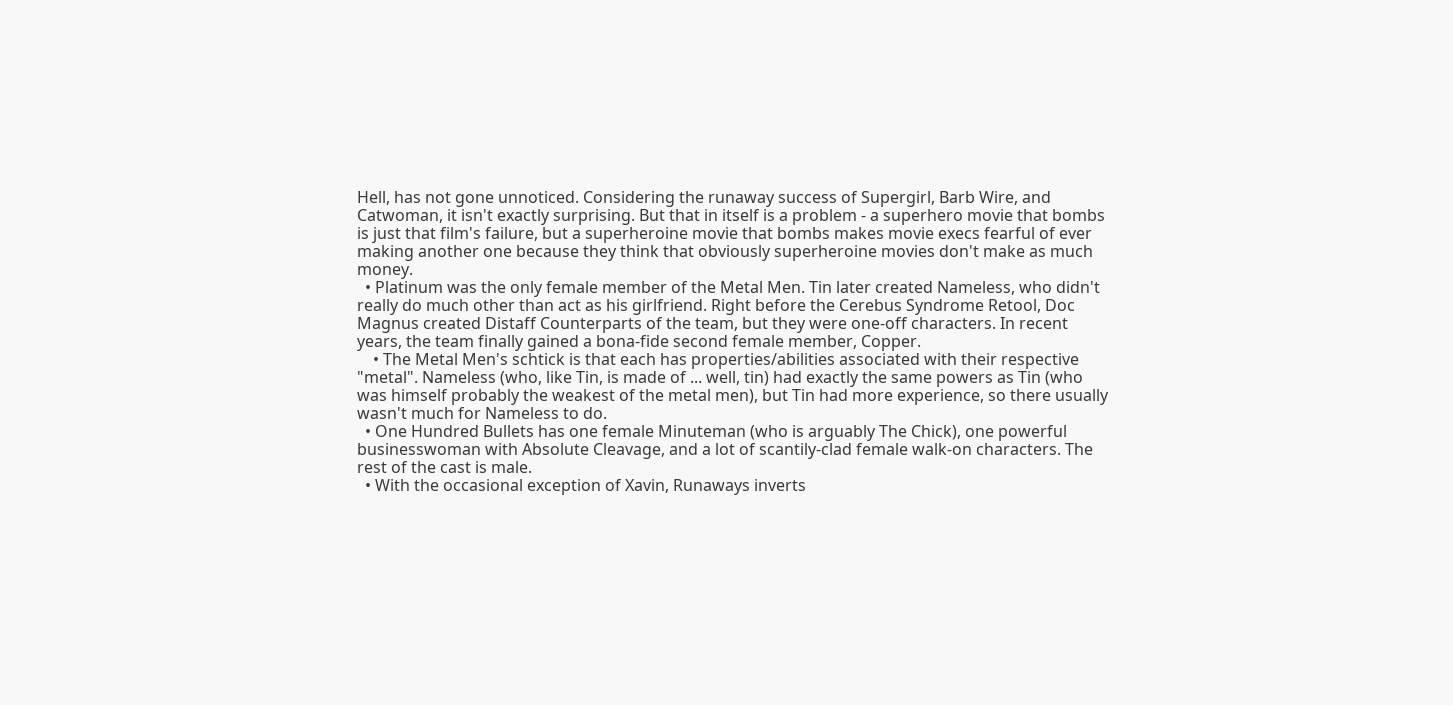Hell, has not gone unnoticed. Considering the runaway success of Supergirl, Barb Wire, and Catwoman, it isn't exactly surprising. But that in itself is a problem - a superhero movie that bombs is just that film's failure, but a superheroine movie that bombs makes movie execs fearful of ever making another one because they think that obviously superheroine movies don't make as much money.
  • Platinum was the only female member of the Metal Men. Tin later created Nameless, who didn't really do much other than act as his girlfriend. Right before the Cerebus Syndrome Retool, Doc Magnus created Distaff Counterparts of the team, but they were one-off characters. In recent years, the team finally gained a bona-fide second female member, Copper.
    • The Metal Men's schtick is that each has properties/abilities associated with their respective "metal". Nameless (who, like Tin, is made of ... well, tin) had exactly the same powers as Tin (who was himself probably the weakest of the metal men), but Tin had more experience, so there usually wasn't much for Nameless to do.
  • One Hundred Bullets has one female Minuteman (who is arguably The Chick), one powerful businesswoman with Absolute Cleavage, and a lot of scantily-clad female walk-on characters. The rest of the cast is male.
  • With the occasional exception of Xavin, Runaways inverts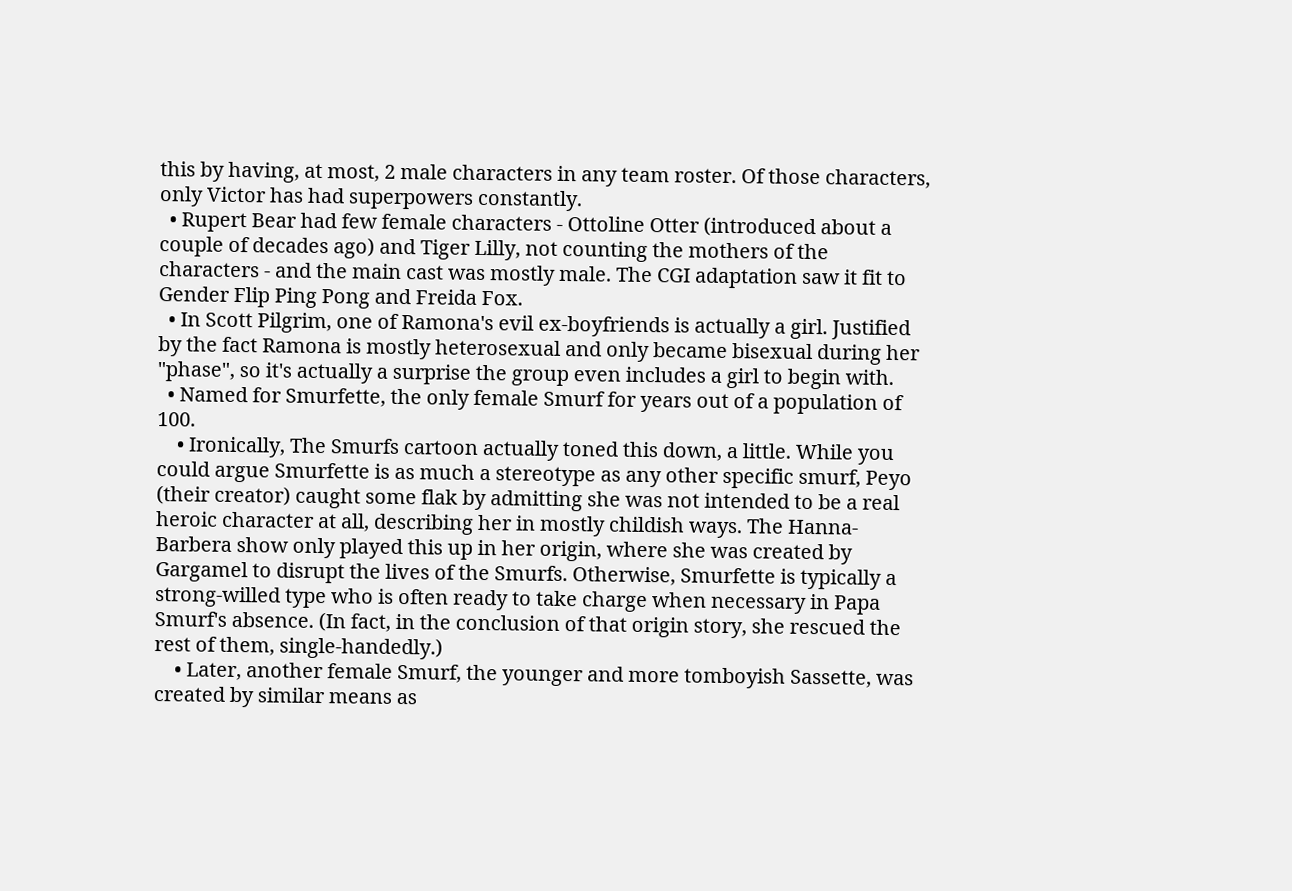this by having, at most, 2 male characters in any team roster. Of those characters, only Victor has had superpowers constantly.
  • Rupert Bear had few female characters - Ottoline Otter (introduced about a couple of decades ago) and Tiger Lilly, not counting the mothers of the characters - and the main cast was mostly male. The CGI adaptation saw it fit to Gender Flip Ping Pong and Freida Fox.
  • In Scott Pilgrim, one of Ramona's evil ex-boyfriends is actually a girl. Justified by the fact Ramona is mostly heterosexual and only became bisexual during her "phase", so it's actually a surprise the group even includes a girl to begin with.
  • Named for Smurfette, the only female Smurf for years out of a population of 100.
    • Ironically, The Smurfs cartoon actually toned this down, a little. While you could argue Smurfette is as much a stereotype as any other specific smurf, Peyo (their creator) caught some flak by admitting she was not intended to be a real heroic character at all, describing her in mostly childish ways. The Hanna-Barbera show only played this up in her origin, where she was created by Gargamel to disrupt the lives of the Smurfs. Otherwise, Smurfette is typically a strong-willed type who is often ready to take charge when necessary in Papa Smurf's absence. (In fact, in the conclusion of that origin story, she rescued the rest of them, single-handedly.)
    • Later, another female Smurf, the younger and more tomboyish Sassette, was created by similar means as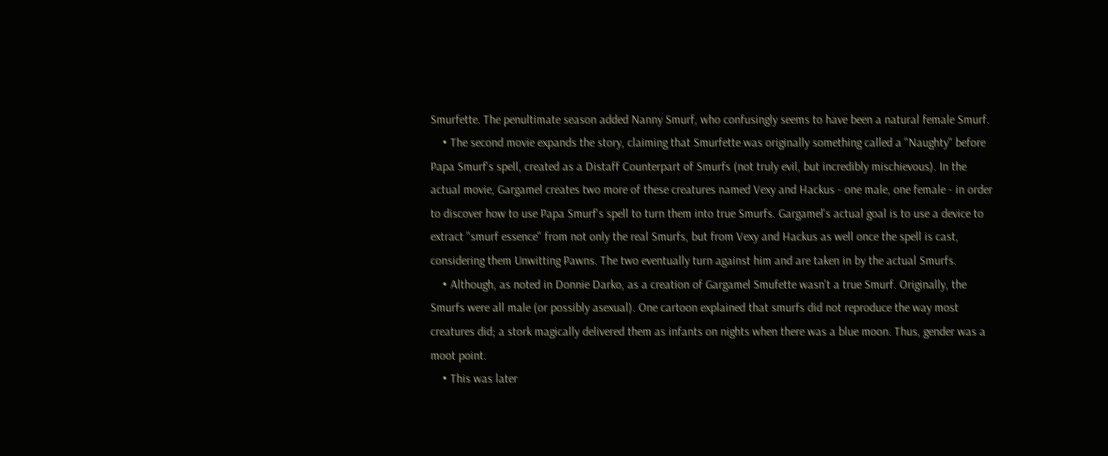Smurfette. The penultimate season added Nanny Smurf, who confusingly seems to have been a natural female Smurf.
    • The second movie expands the story, claiming that Smurfette was originally something called a "Naughty" before Papa Smurf's spell, created as a Distaff Counterpart of Smurfs (not truly evil, but incredibly mischievous). In the actual movie, Gargamel creates two more of these creatures named Vexy and Hackus - one male, one female - in order to discover how to use Papa Smurf's spell to turn them into true Smurfs. Gargamel's actual goal is to use a device to extract "smurf essence" from not only the real Smurfs, but from Vexy and Hackus as well once the spell is cast, considering them Unwitting Pawns. The two eventually turn against him and are taken in by the actual Smurfs.
    • Although, as noted in Donnie Darko, as a creation of Gargamel Smufette wasn't a true Smurf. Originally, the Smurfs were all male (or possibly asexual). One cartoon explained that smurfs did not reproduce the way most creatures did; a stork magically delivered them as infants on nights when there was a blue moon. Thus, gender was a moot point.
    • This was later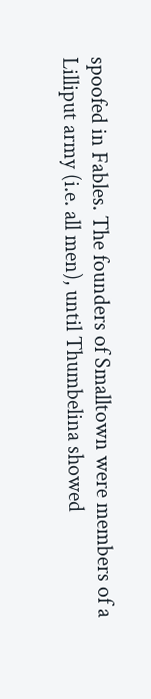spoofed in Fables. The founders of Smalltown were members of a Lilliput army (i.e. all men), until Thumbelina showed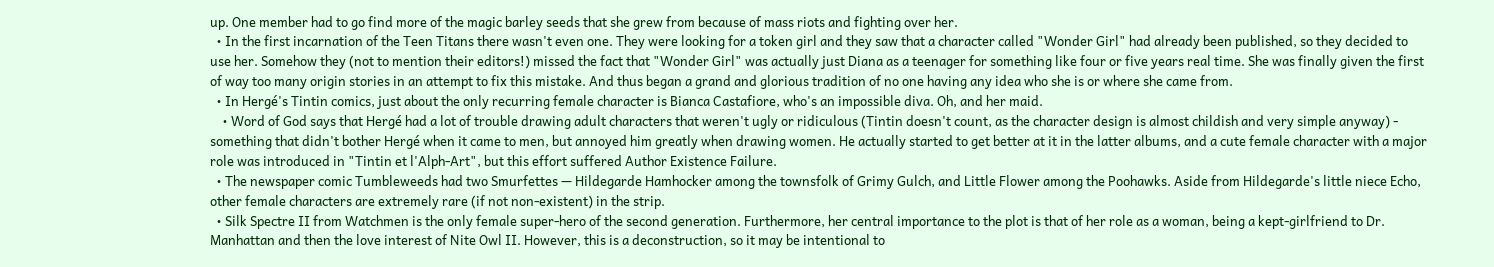up. One member had to go find more of the magic barley seeds that she grew from because of mass riots and fighting over her.
  • In the first incarnation of the Teen Titans there wasn't even one. They were looking for a token girl and they saw that a character called "Wonder Girl" had already been published, so they decided to use her. Somehow they (not to mention their editors!) missed the fact that "Wonder Girl" was actually just Diana as a teenager for something like four or five years real time. She was finally given the first of way too many origin stories in an attempt to fix this mistake. And thus began a grand and glorious tradition of no one having any idea who she is or where she came from.
  • In Hergé's Tintin comics, just about the only recurring female character is Bianca Castafiore, who's an impossible diva. Oh, and her maid.
    • Word of God says that Hergé had a lot of trouble drawing adult characters that weren't ugly or ridiculous (Tintin doesn't count, as the character design is almost childish and very simple anyway) - something that didn't bother Hergé when it came to men, but annoyed him greatly when drawing women. He actually started to get better at it in the latter albums, and a cute female character with a major role was introduced in "Tintin et l'Alph-Art", but this effort suffered Author Existence Failure.
  • The newspaper comic Tumbleweeds had two Smurfettes — Hildegarde Hamhocker among the townsfolk of Grimy Gulch, and Little Flower among the Poohawks. Aside from Hildegarde's little niece Echo, other female characters are extremely rare (if not non-existent) in the strip.
  • Silk Spectre II from Watchmen is the only female super-hero of the second generation. Furthermore, her central importance to the plot is that of her role as a woman, being a kept-girlfriend to Dr. Manhattan and then the love interest of Nite Owl II. However, this is a deconstruction, so it may be intentional to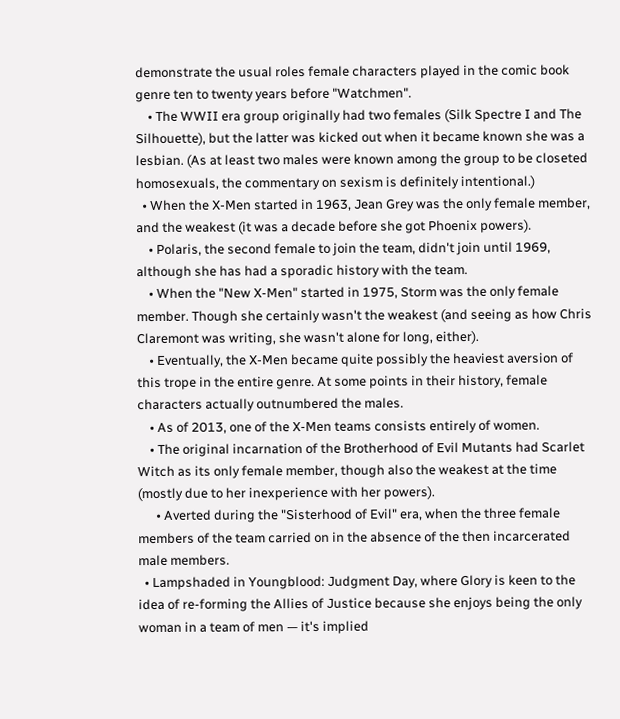demonstrate the usual roles female characters played in the comic book genre ten to twenty years before "Watchmen".
    • The WWII era group originally had two females (Silk Spectre I and The Silhouette), but the latter was kicked out when it became known she was a lesbian. (As at least two males were known among the group to be closeted homosexuals, the commentary on sexism is definitely intentional.)
  • When the X-Men started in 1963, Jean Grey was the only female member, and the weakest (it was a decade before she got Phoenix powers).
    • Polaris, the second female to join the team, didn't join until 1969, although she has had a sporadic history with the team.
    • When the "New X-Men" started in 1975, Storm was the only female member. Though she certainly wasn't the weakest (and seeing as how Chris Claremont was writing, she wasn't alone for long, either).
    • Eventually, the X-Men became quite possibly the heaviest aversion of this trope in the entire genre. At some points in their history, female characters actually outnumbered the males.
    • As of 2013, one of the X-Men teams consists entirely of women.
    • The original incarnation of the Brotherhood of Evil Mutants had Scarlet Witch as its only female member, though also the weakest at the time (mostly due to her inexperience with her powers).
      • Averted during the "Sisterhood of Evil" era, when the three female members of the team carried on in the absence of the then incarcerated male members.
  • Lampshaded in Youngblood: Judgment Day, where Glory is keen to the idea of re-forming the Allies of Justice because she enjoys being the only woman in a team of men — it's implied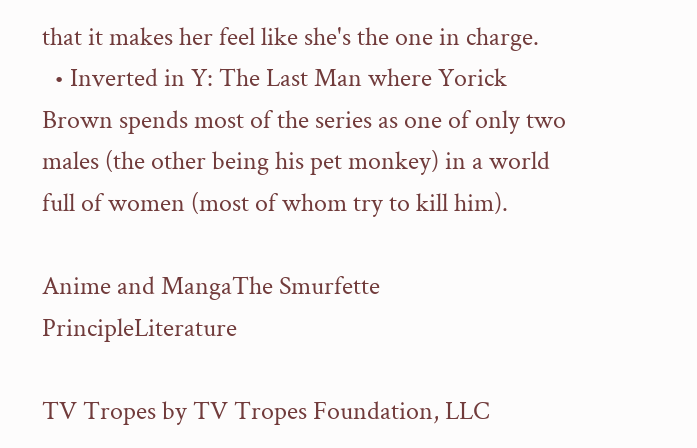that it makes her feel like she's the one in charge.
  • Inverted in Y: The Last Man where Yorick Brown spends most of the series as one of only two males (the other being his pet monkey) in a world full of women (most of whom try to kill him).

Anime and MangaThe Smurfette PrincipleLiterature

TV Tropes by TV Tropes Foundation, LLC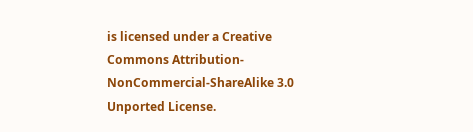is licensed under a Creative Commons Attribution-NonCommercial-ShareAlike 3.0 Unported License.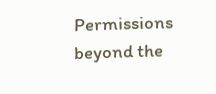Permissions beyond the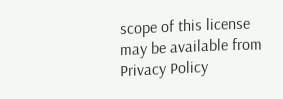scope of this license may be available from
Privacy Policy